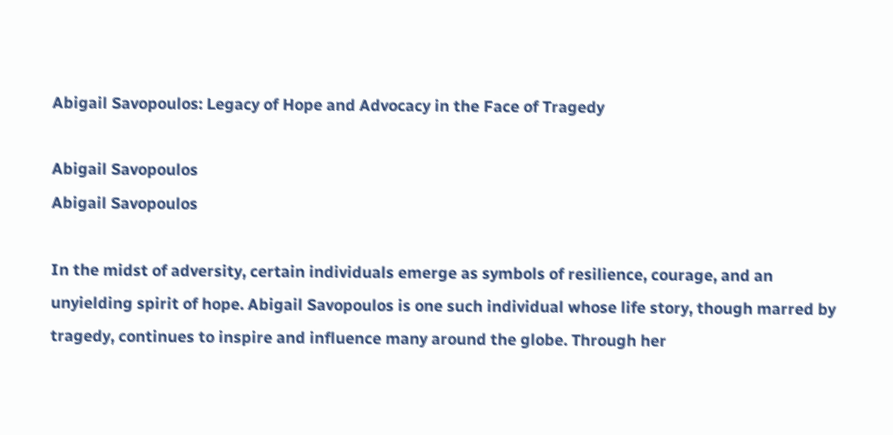Abigail Savopoulos: Legacy of Hope and Advocacy in the Face of Tragedy

Abigail Savopoulos
Abigail Savopoulos

In the midst of adversity, certain individuals emerge as symbols of resilience, courage, and an unyielding spirit of hope. Abigail Savopoulos is one such individual whose life story, though marred by tragedy, continues to inspire and influence many around the globe. Through her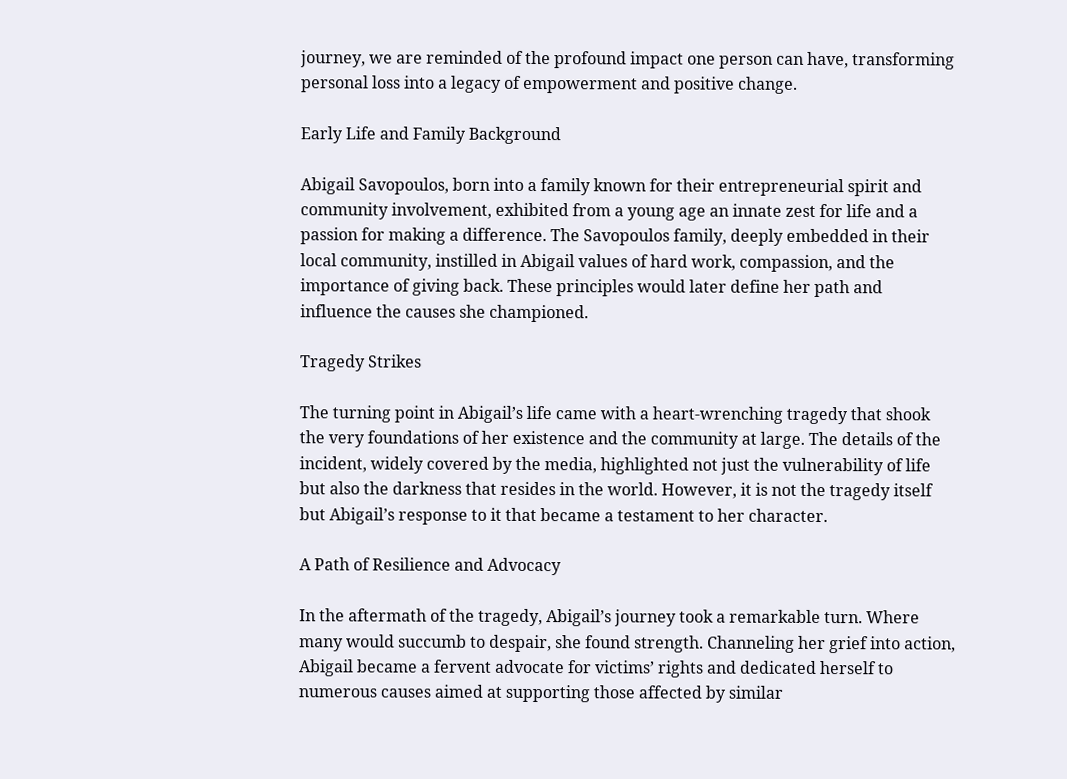journey, we are reminded of the profound impact one person can have, transforming personal loss into a legacy of empowerment and positive change.

Early Life and Family Background

Abigail Savopoulos, born into a family known for their entrepreneurial spirit and community involvement, exhibited from a young age an innate zest for life and a passion for making a difference. The Savopoulos family, deeply embedded in their local community, instilled in Abigail values of hard work, compassion, and the importance of giving back. These principles would later define her path and influence the causes she championed.

Tragedy Strikes

The turning point in Abigail’s life came with a heart-wrenching tragedy that shook the very foundations of her existence and the community at large. The details of the incident, widely covered by the media, highlighted not just the vulnerability of life but also the darkness that resides in the world. However, it is not the tragedy itself but Abigail’s response to it that became a testament to her character.

A Path of Resilience and Advocacy

In the aftermath of the tragedy, Abigail’s journey took a remarkable turn. Where many would succumb to despair, she found strength. Channeling her grief into action, Abigail became a fervent advocate for victims’ rights and dedicated herself to numerous causes aimed at supporting those affected by similar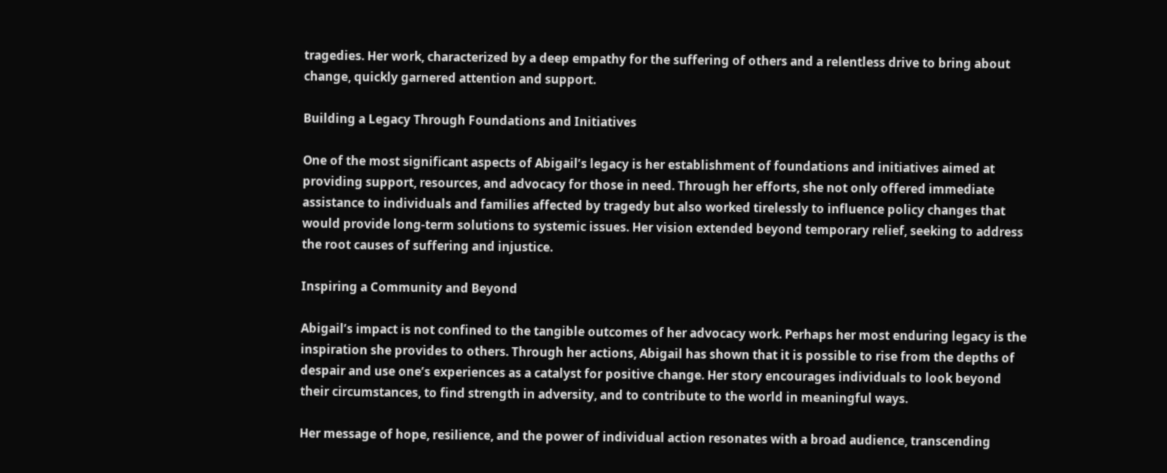tragedies. Her work, characterized by a deep empathy for the suffering of others and a relentless drive to bring about change, quickly garnered attention and support.

Building a Legacy Through Foundations and Initiatives

One of the most significant aspects of Abigail’s legacy is her establishment of foundations and initiatives aimed at providing support, resources, and advocacy for those in need. Through her efforts, she not only offered immediate assistance to individuals and families affected by tragedy but also worked tirelessly to influence policy changes that would provide long-term solutions to systemic issues. Her vision extended beyond temporary relief, seeking to address the root causes of suffering and injustice.

Inspiring a Community and Beyond

Abigail’s impact is not confined to the tangible outcomes of her advocacy work. Perhaps her most enduring legacy is the inspiration she provides to others. Through her actions, Abigail has shown that it is possible to rise from the depths of despair and use one’s experiences as a catalyst for positive change. Her story encourages individuals to look beyond their circumstances, to find strength in adversity, and to contribute to the world in meaningful ways.

Her message of hope, resilience, and the power of individual action resonates with a broad audience, transcending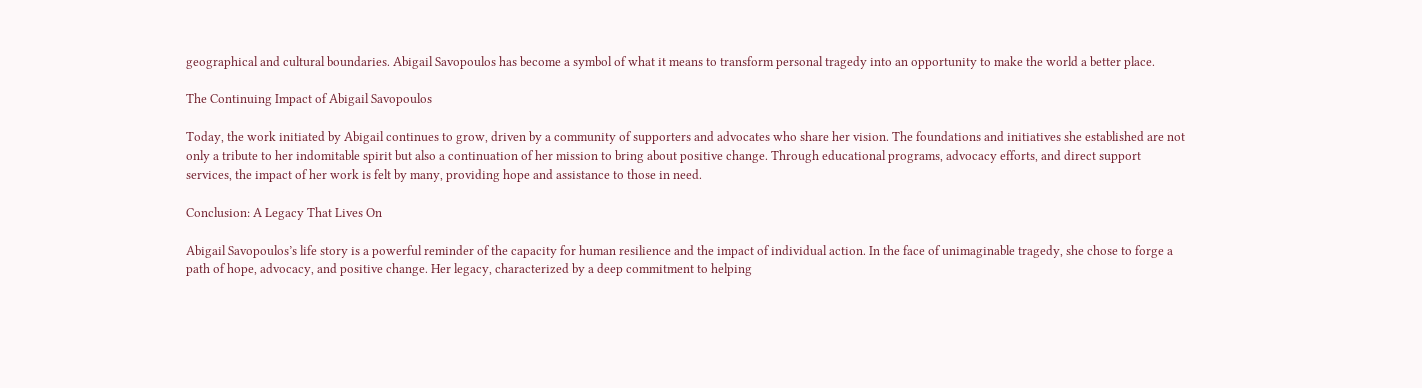geographical and cultural boundaries. Abigail Savopoulos has become a symbol of what it means to transform personal tragedy into an opportunity to make the world a better place.

The Continuing Impact of Abigail Savopoulos

Today, the work initiated by Abigail continues to grow, driven by a community of supporters and advocates who share her vision. The foundations and initiatives she established are not only a tribute to her indomitable spirit but also a continuation of her mission to bring about positive change. Through educational programs, advocacy efforts, and direct support services, the impact of her work is felt by many, providing hope and assistance to those in need.

Conclusion: A Legacy That Lives On

Abigail Savopoulos’s life story is a powerful reminder of the capacity for human resilience and the impact of individual action. In the face of unimaginable tragedy, she chose to forge a path of hope, advocacy, and positive change. Her legacy, characterized by a deep commitment to helping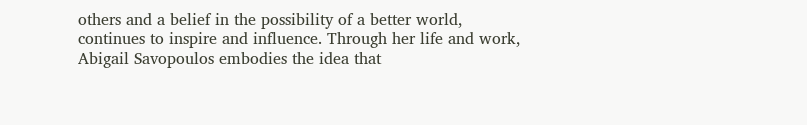others and a belief in the possibility of a better world, continues to inspire and influence. Through her life and work, Abigail Savopoulos embodies the idea that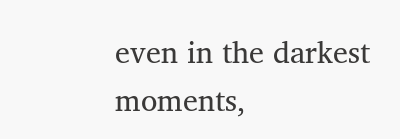even in the darkest moments,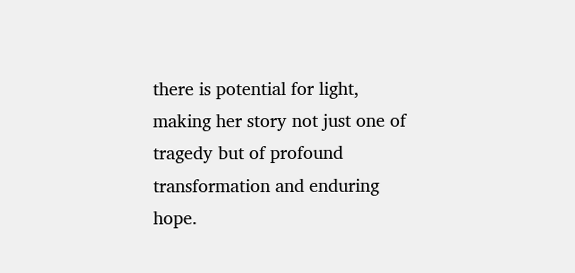there is potential for light, making her story not just one of tragedy but of profound transformation and enduring hope.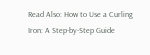Read Also: How to Use a Curling Iron: A Step-by-Step Guide